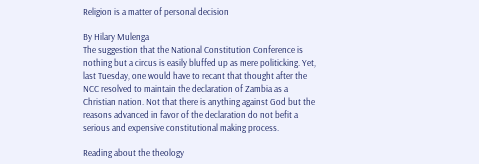Religion is a matter of personal decision

By Hilary Mulenga
The suggestion that the National Constitution Conference is nothing but a circus is easily bluffed up as mere politicking. Yet, last Tuesday, one would have to recant that thought after the NCC resolved to maintain the declaration of Zambia as a Christian nation. Not that there is anything against God but the reasons advanced in favor of the declaration do not befit a serious and expensive constitutional making process.

Reading about the theology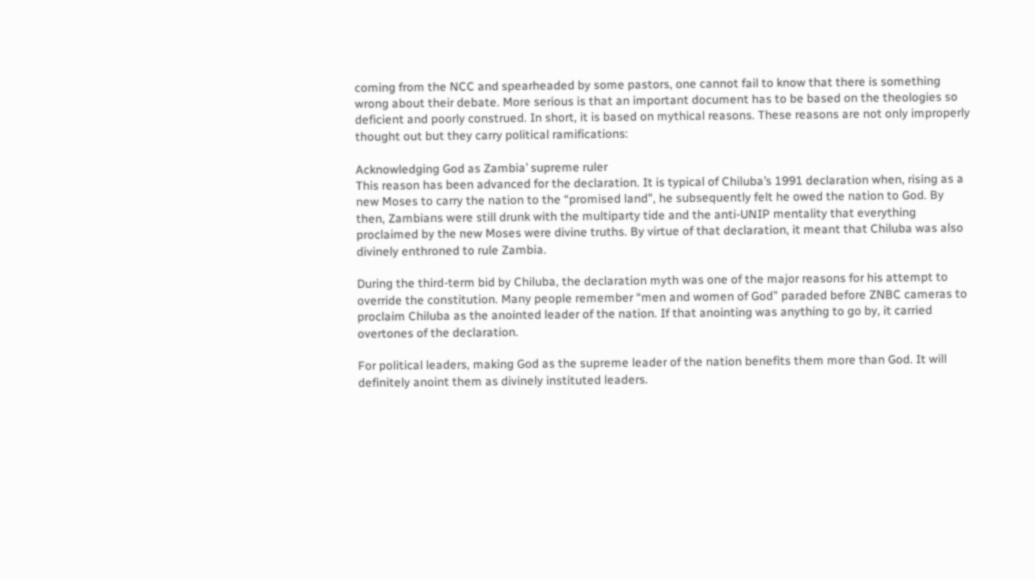coming from the NCC and spearheaded by some pastors, one cannot fail to know that there is something wrong about their debate. More serious is that an important document has to be based on the theologies so deficient and poorly construed. In short, it is based on mythical reasons. These reasons are not only improperly thought out but they carry political ramifications:

Acknowledging God as Zambia’ supreme ruler
This reason has been advanced for the declaration. It is typical of Chiluba’s 1991 declaration when, rising as a new Moses to carry the nation to the “promised land”, he subsequently felt he owed the nation to God. By then, Zambians were still drunk with the multiparty tide and the anti-UNIP mentality that everything proclaimed by the new Moses were divine truths. By virtue of that declaration, it meant that Chiluba was also divinely enthroned to rule Zambia.

During the third-term bid by Chiluba, the declaration myth was one of the major reasons for his attempt to override the constitution. Many people remember “men and women of God” paraded before ZNBC cameras to proclaim Chiluba as the anointed leader of the nation. If that anointing was anything to go by, it carried overtones of the declaration.

For political leaders, making God as the supreme leader of the nation benefits them more than God. It will definitely anoint them as divinely instituted leaders.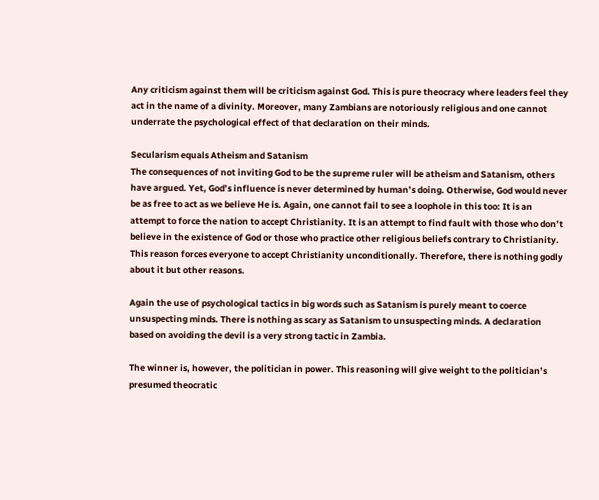Any criticism against them will be criticism against God. This is pure theocracy where leaders feel they act in the name of a divinity. Moreover, many Zambians are notoriously religious and one cannot underrate the psychological effect of that declaration on their minds.

Secularism equals Atheism and Satanism
The consequences of not inviting God to be the supreme ruler will be atheism and Satanism, others have argued. Yet, God’s influence is never determined by human’s doing. Otherwise, God would never be as free to act as we believe He is. Again, one cannot fail to see a loophole in this too: It is an attempt to force the nation to accept Christianity. It is an attempt to find fault with those who don’t believe in the existence of God or those who practice other religious beliefs contrary to Christianity. This reason forces everyone to accept Christianity unconditionally. Therefore, there is nothing godly about it but other reasons.

Again the use of psychological tactics in big words such as Satanism is purely meant to coerce unsuspecting minds. There is nothing as scary as Satanism to unsuspecting minds. A declaration based on avoiding the devil is a very strong tactic in Zambia.

The winner is, however, the politician in power. This reasoning will give weight to the politician’s presumed theocratic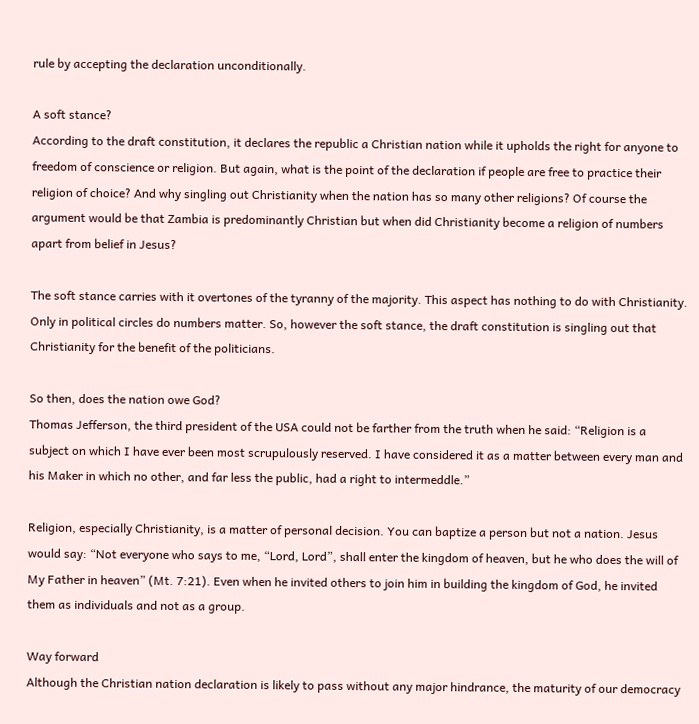rule by accepting the declaration unconditionally.

A soft stance?
According to the draft constitution, it declares the republic a Christian nation while it upholds the right for anyone to freedom of conscience or religion. But again, what is the point of the declaration if people are free to practice their religion of choice? And why singling out Christianity when the nation has so many other religions? Of course the argument would be that Zambia is predominantly Christian but when did Christianity become a religion of numbers apart from belief in Jesus?

The soft stance carries with it overtones of the tyranny of the majority. This aspect has nothing to do with Christianity. Only in political circles do numbers matter. So, however the soft stance, the draft constitution is singling out that Christianity for the benefit of the politicians.

So then, does the nation owe God?
Thomas Jefferson, the third president of the USA could not be farther from the truth when he said: “Religion is a subject on which I have ever been most scrupulously reserved. I have considered it as a matter between every man and his Maker in which no other, and far less the public, had a right to intermeddle.”

Religion, especially Christianity, is a matter of personal decision. You can baptize a person but not a nation. Jesus would say: “Not everyone who says to me, “Lord, Lord”, shall enter the kingdom of heaven, but he who does the will of My Father in heaven” (Mt. 7:21). Even when he invited others to join him in building the kingdom of God, he invited them as individuals and not as a group.

Way forward
Although the Christian nation declaration is likely to pass without any major hindrance, the maturity of our democracy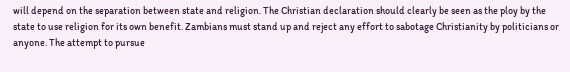will depend on the separation between state and religion. The Christian declaration should clearly be seen as the ploy by the state to use religion for its own benefit. Zambians must stand up and reject any effort to sabotage Christianity by politicians or anyone. The attempt to pursue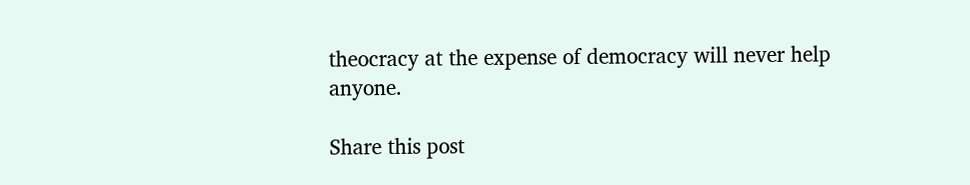theocracy at the expense of democracy will never help anyone.

Share this post